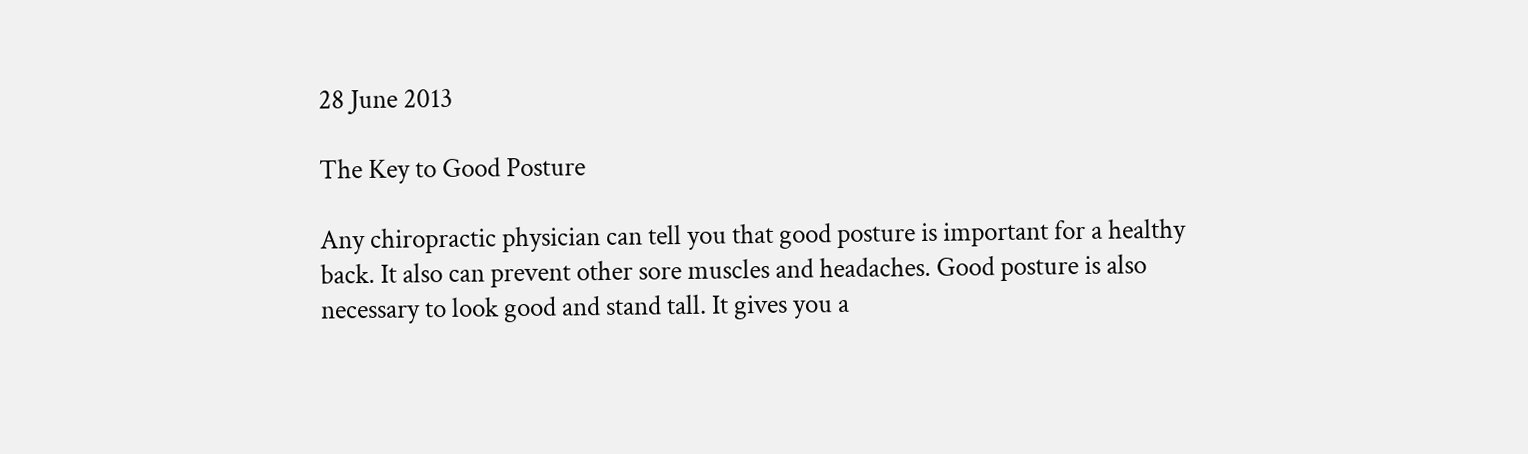28 June 2013

The Key to Good Posture

Any chiropractic physician can tell you that good posture is important for a healthy back. It also can prevent other sore muscles and headaches. Good posture is also necessary to look good and stand tall. It gives you a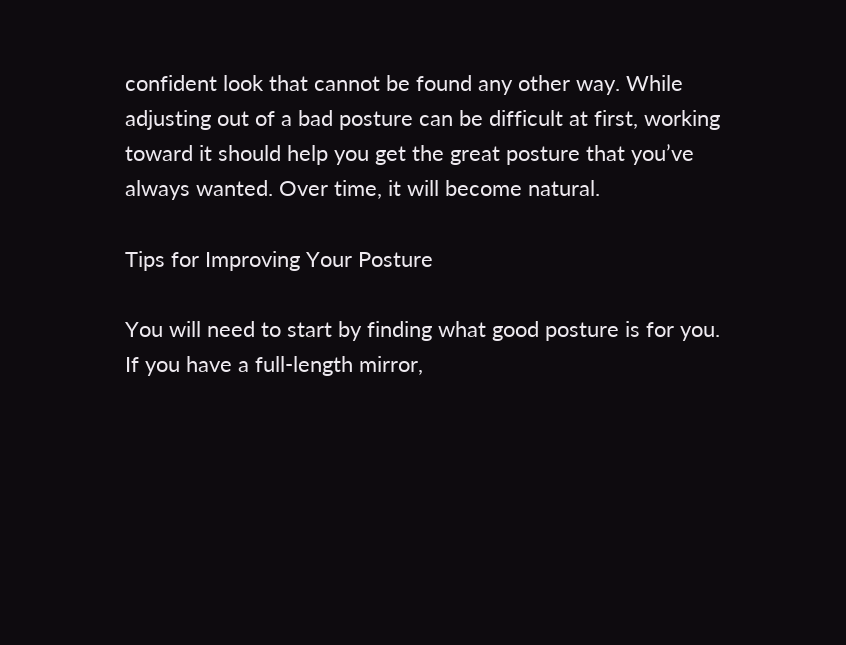confident look that cannot be found any other way. While adjusting out of a bad posture can be difficult at first, working toward it should help you get the great posture that you’ve always wanted. Over time, it will become natural.

Tips for Improving Your Posture

You will need to start by finding what good posture is for you. If you have a full-length mirror,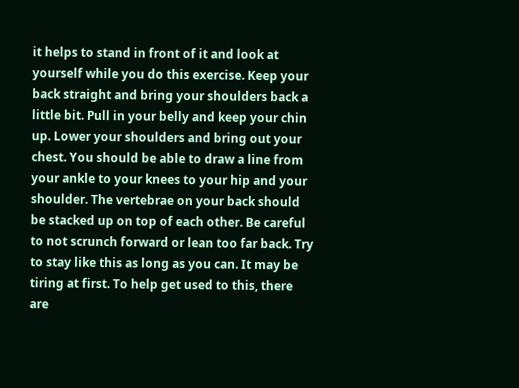it helps to stand in front of it and look at yourself while you do this exercise. Keep your back straight and bring your shoulders back a little bit. Pull in your belly and keep your chin up. Lower your shoulders and bring out your chest. You should be able to draw a line from your ankle to your knees to your hip and your shoulder. The vertebrae on your back should be stacked up on top of each other. Be careful to not scrunch forward or lean too far back. Try to stay like this as long as you can. It may be tiring at first. To help get used to this, there are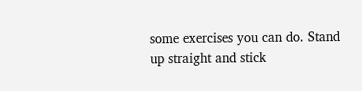some exercises you can do. Stand up straight and stick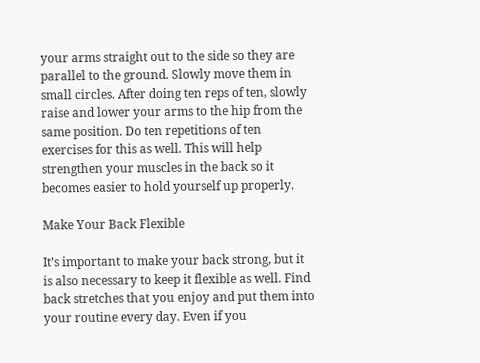your arms straight out to the side so they are parallel to the ground. Slowly move them in small circles. After doing ten reps of ten, slowly raise and lower your arms to the hip from the same position. Do ten repetitions of ten exercises for this as well. This will help strengthen your muscles in the back so it becomes easier to hold yourself up properly.

Make Your Back Flexible

It’s important to make your back strong, but it is also necessary to keep it flexible as well. Find back stretches that you enjoy and put them into your routine every day. Even if you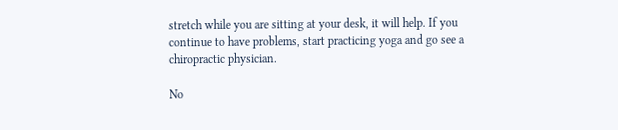stretch while you are sitting at your desk, it will help. If you continue to have problems, start practicing yoga and go see a chiropractic physician.

No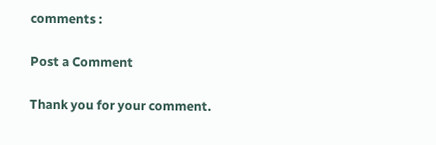comments :

Post a Comment

Thank you for your comment.